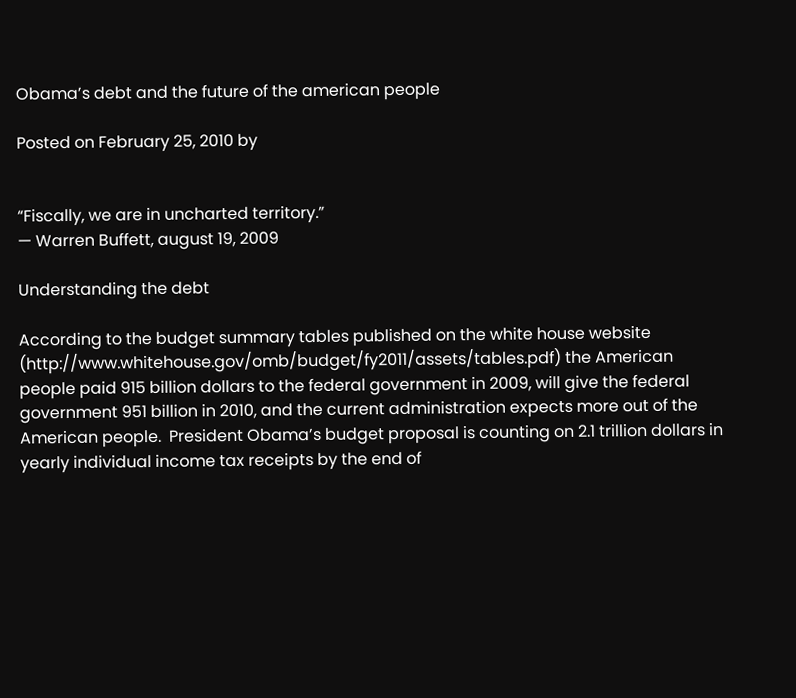Obama’s debt and the future of the american people

Posted on February 25, 2010 by


“Fiscally, we are in uncharted territory.”
— Warren Buffett, august 19, 2009

Understanding the debt

According to the budget summary tables published on the white house website (http://www.whitehouse.gov/omb/budget/fy2011/assets/tables.pdf) the American people paid 915 billion dollars to the federal government in 2009, will give the federal government 951 billion in 2010, and the current administration expects more out of the American people.  President Obama’s budget proposal is counting on 2.1 trillion dollars in yearly individual income tax receipts by the end of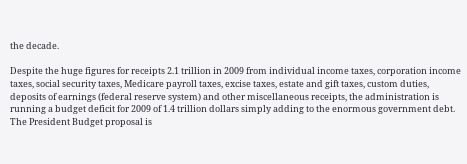the decade.

Despite the huge figures for receipts 2.1 trillion in 2009 from individual income taxes, corporation income taxes, social security taxes, Medicare payroll taxes, excise taxes, estate and gift taxes, custom duties, deposits of earnings (federal reserve system) and other miscellaneous receipts, the administration is running a budget deficit for 2009 of 1.4 trillion dollars simply adding to the enormous government debt.  The President Budget proposal is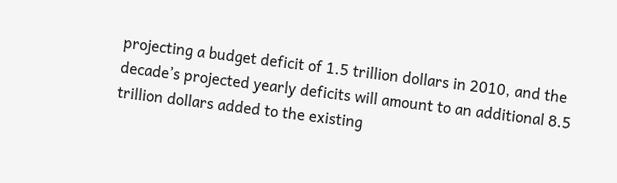projecting a budget deficit of 1.5 trillion dollars in 2010, and the decade’s projected yearly deficits will amount to an additional 8.5 trillion dollars added to the existing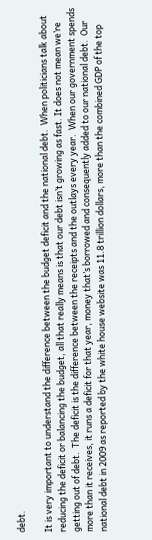debt.

It is very important to understand the difference between the budget deficit and the national debt.  When politicians talk about reducing the deficit or balancing the budget, all that really means is that our debt isn’t growing as fast. It does not mean we’re getting out of debt.  The deficit is the difference between the receipts and the outlays every year.  When our government spends more than it receives, it runs a deficit for that year, money that’s borrowed and consequently added to our national debt.  Our national debt in 2009 as reported by the white house website was 11.8 trillion dollars, more than the combined GDP of the top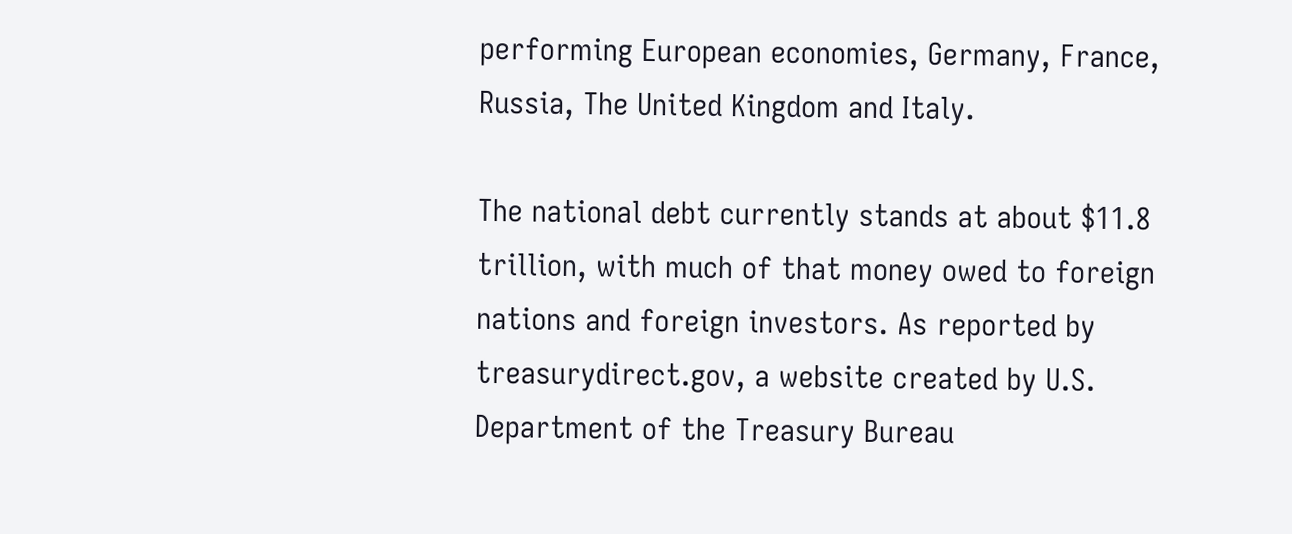performing European economies, Germany, France, Russia, The United Kingdom and Italy.

The national debt currently stands at about $11.8 trillion, with much of that money owed to foreign nations and foreign investors. As reported by treasurydirect.gov, a website created by U.S. Department of the Treasury Bureau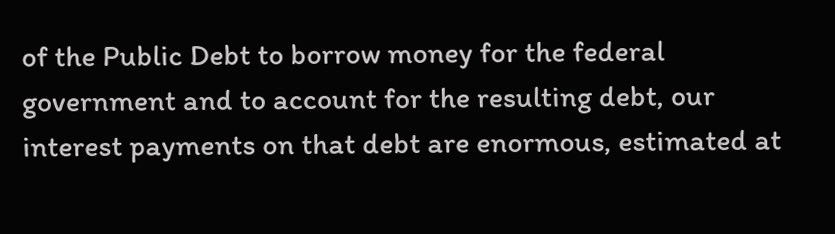of the Public Debt to borrow money for the federal government and to account for the resulting debt, our interest payments on that debt are enormous, estimated at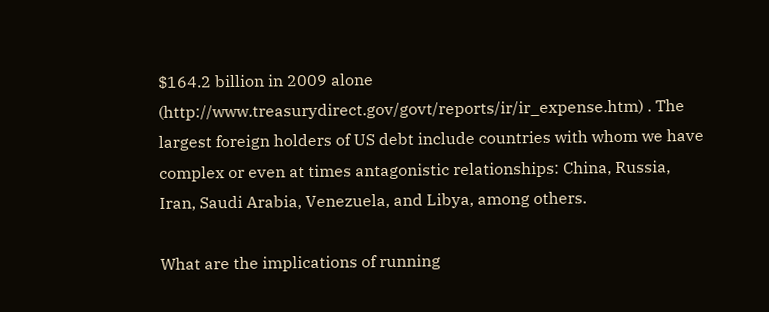$164.2 billion in 2009 alone (http://www.treasurydirect.gov/govt/reports/ir/ir_expense.htm) . The largest foreign holders of US debt include countries with whom we have complex or even at times antagonistic relationships: China, Russia, Iran, Saudi Arabia, Venezuela, and Libya, among others.

What are the implications of running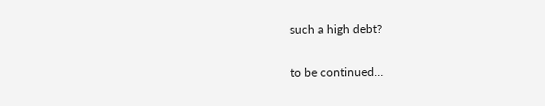such a high debt?

to be continued…